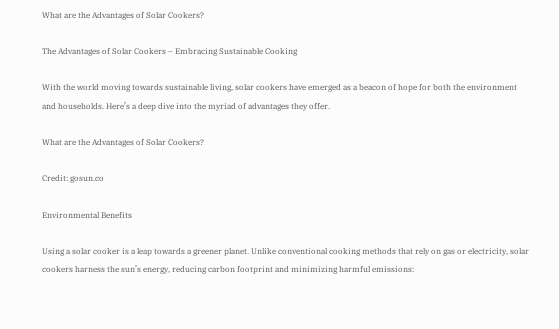What are the Advantages of Solar Cookers?

The Advantages of Solar Cookers – Embracing Sustainable Cooking

With the world moving towards sustainable living, solar cookers have emerged as a beacon of hope for both the environment and households. Here’s a deep dive into the myriad of advantages they offer.

What are the Advantages of Solar Cookers?

Credit: gosun.co

Environmental Benefits

Using a solar cooker is a leap towards a greener planet. Unlike conventional cooking methods that rely on gas or electricity, solar cookers harness the sun’s energy, reducing carbon footprint and minimizing harmful emissions: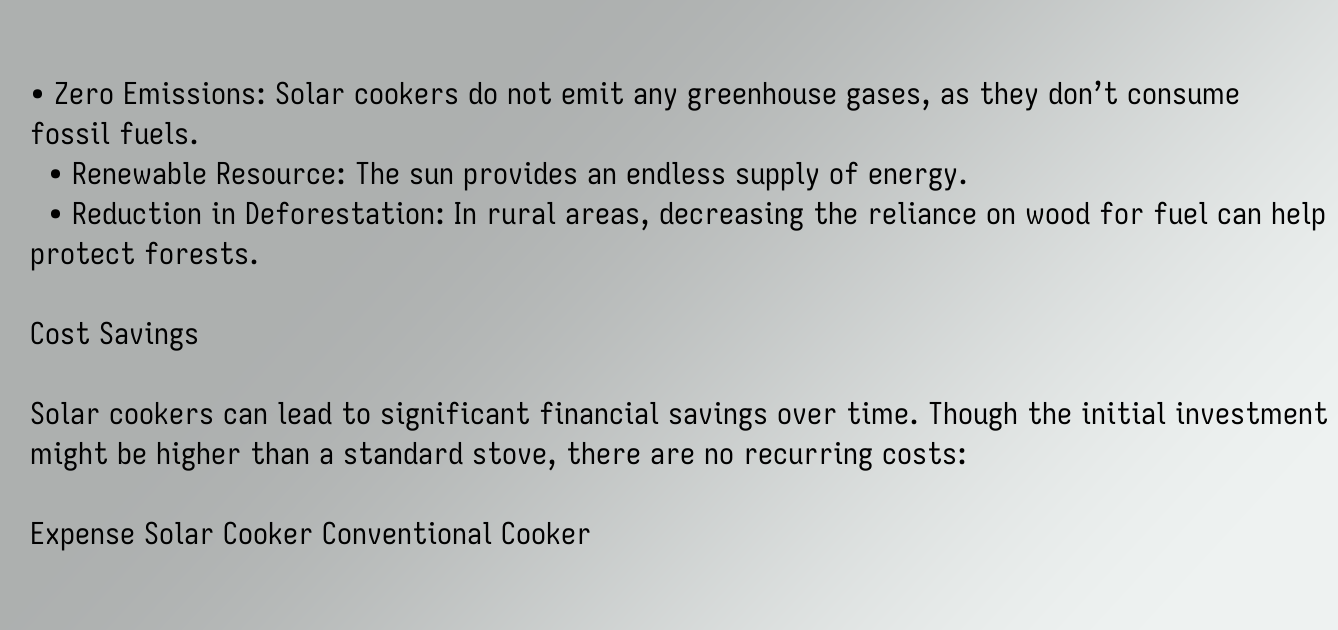• Zero Emissions: Solar cookers do not emit any greenhouse gases, as they don’t consume fossil fuels.
  • Renewable Resource: The sun provides an endless supply of energy.
  • Reduction in Deforestation: In rural areas, decreasing the reliance on wood for fuel can help protect forests.

Cost Savings

Solar cookers can lead to significant financial savings over time. Though the initial investment might be higher than a standard stove, there are no recurring costs:

Expense Solar Cooker Conventional Cooker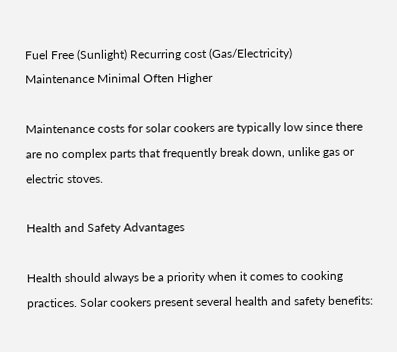Fuel Free (Sunlight) Recurring cost (Gas/Electricity)
Maintenance Minimal Often Higher

Maintenance costs for solar cookers are typically low since there are no complex parts that frequently break down, unlike gas or electric stoves.

Health and Safety Advantages

Health should always be a priority when it comes to cooking practices. Solar cookers present several health and safety benefits: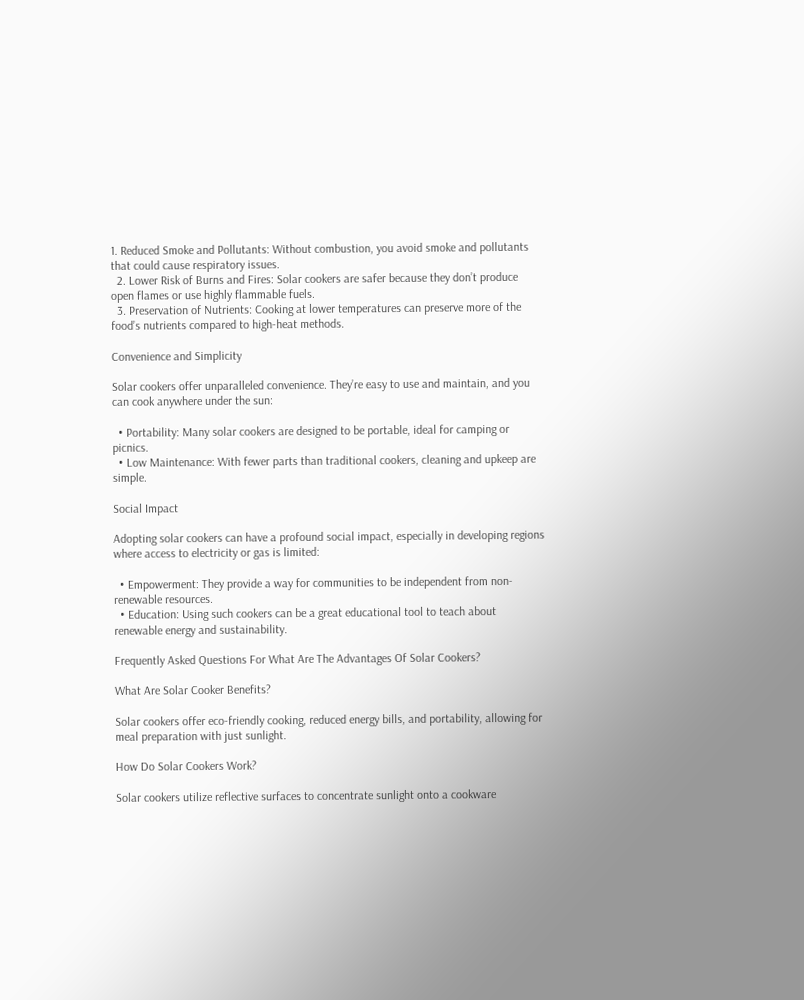1. Reduced Smoke and Pollutants: Without combustion, you avoid smoke and pollutants that could cause respiratory issues.
  2. Lower Risk of Burns and Fires: Solar cookers are safer because they don’t produce open flames or use highly flammable fuels.
  3. Preservation of Nutrients: Cooking at lower temperatures can preserve more of the food’s nutrients compared to high-heat methods.

Convenience and Simplicity

Solar cookers offer unparalleled convenience. They’re easy to use and maintain, and you can cook anywhere under the sun:

  • Portability: Many solar cookers are designed to be portable, ideal for camping or picnics.
  • Low Maintenance: With fewer parts than traditional cookers, cleaning and upkeep are simple.

Social Impact

Adopting solar cookers can have a profound social impact, especially in developing regions where access to electricity or gas is limited:

  • Empowerment: They provide a way for communities to be independent from non-renewable resources.
  • Education: Using such cookers can be a great educational tool to teach about renewable energy and sustainability.

Frequently Asked Questions For What Are The Advantages Of Solar Cookers?

What Are Solar Cooker Benefits?

Solar cookers offer eco-friendly cooking, reduced energy bills, and portability, allowing for meal preparation with just sunlight.

How Do Solar Cookers Work?

Solar cookers utilize reflective surfaces to concentrate sunlight onto a cookware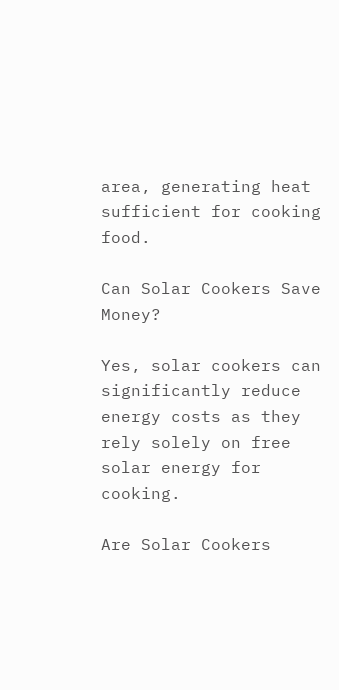area, generating heat sufficient for cooking food.

Can Solar Cookers Save Money?

Yes, solar cookers can significantly reduce energy costs as they rely solely on free solar energy for cooking.

Are Solar Cookers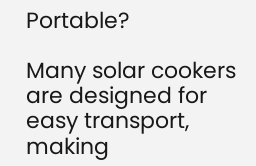Portable?

Many solar cookers are designed for easy transport, making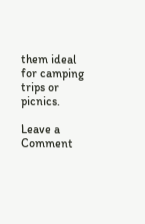them ideal for camping trips or picnics.

Leave a Comment